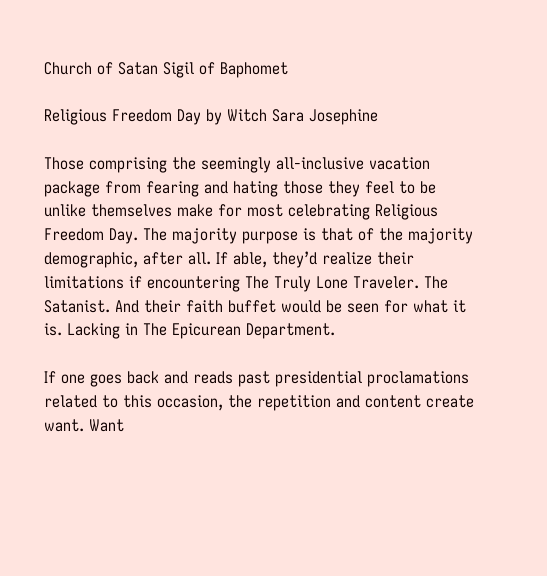Church of Satan Sigil of Baphomet

Religious Freedom Day by Witch Sara Josephine

Those comprising the seemingly all-inclusive vacation package from fearing and hating those they feel to be unlike themselves make for most celebrating Religious Freedom Day. The majority purpose is that of the majority demographic, after all. If able, they’d realize their limitations if encountering The Truly Lone Traveler. The Satanist. And their faith buffet would be seen for what it is. Lacking in The Epicurean Department.

If one goes back and reads past presidential proclamations related to this occasion, the repetition and content create want. Want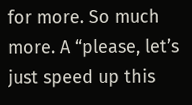for more. So much more. A “please, let’s just speed up this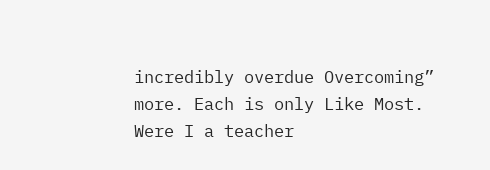incredibly overdue Overcoming” more. Each is only Like Most. Were I a teacher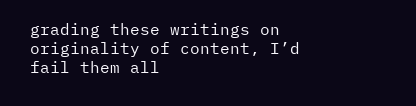grading these writings on originality of content, I’d fail them all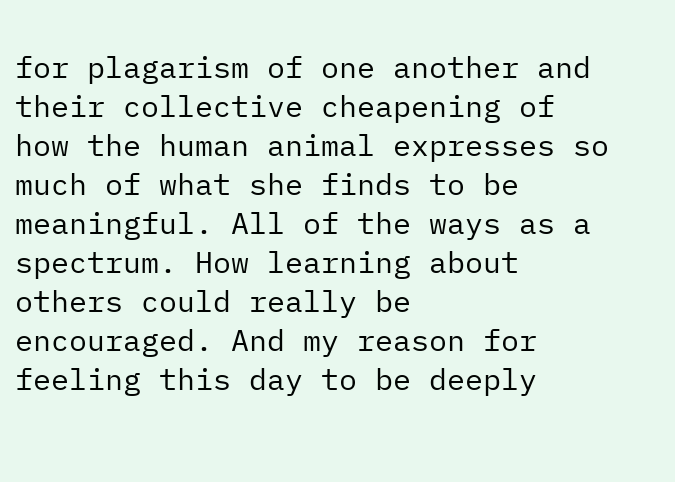for plagarism of one another and their collective cheapening of how the human animal expresses so much of what she finds to be meaningful. All of the ways as a spectrum. How learning about others could really be encouraged. And my reason for feeling this day to be deeply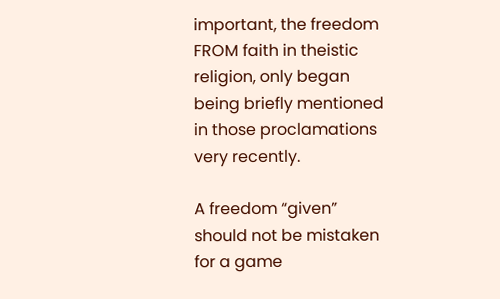important, the freedom FROM faith in theistic religion, only began being briefly mentioned in those proclamations very recently.

A freedom “given” should not be mistaken for a game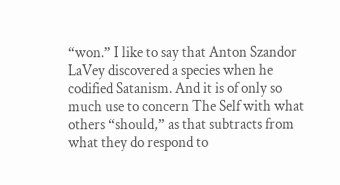“won.” I like to say that Anton Szandor LaVey discovered a species when he codified Satanism. And it is of only so much use to concern The Self with what others “should,” as that subtracts from what they do respond to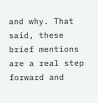and why. That said, these brief mentions are a real step forward and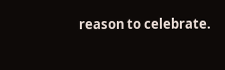reason to celebrate.